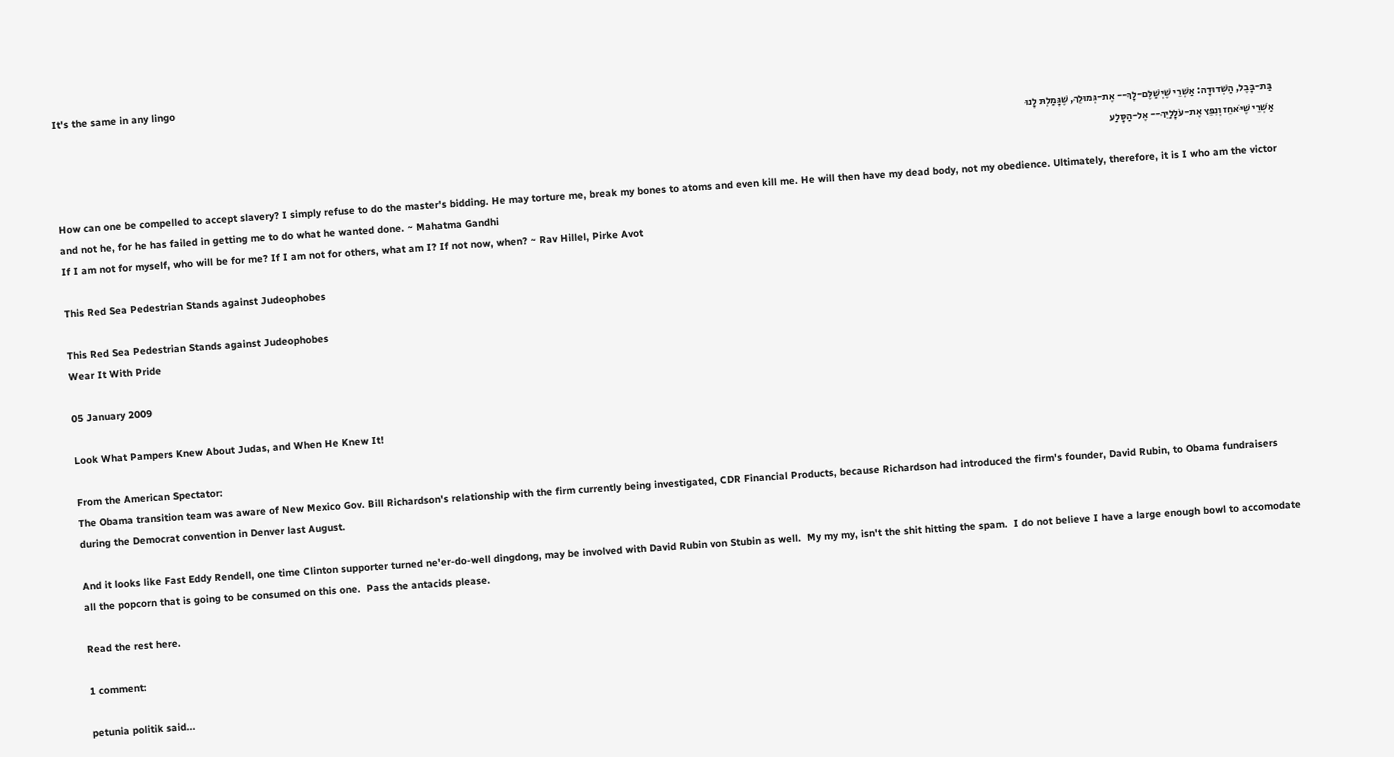It's the same in any lingo

בַּת-בָּבֶל, הַשְּׁדוּדָה: אַשְׁרֵי שֶׁיְשַׁלֶּם-לָךְ-- אֶת-גְּמוּלֵךְ, שֶׁגָּמַלְתּ לָנוּ
אַשְׁרֵי שֶׁיֹּאחֵז וְנִפֵּץ אֶת-עֹלָלַיִךְ-- אֶל-הַסָּלַע

How can one be compelled to accept slavery? I simply refuse to do the master's bidding. He may torture me, break my bones to atoms and even kill me. He will then have my dead body, not my obedience. Ultimately, therefore, it is I who am the victor and not he, for he has failed in getting me to do what he wanted done. ~ Mahatma Gandhi
If I am not for myself, who will be for me? If I am not for others, what am I? If not now, when? ~ Rav Hillel, Pirke Avot

This Red Sea Pedestrian Stands against Judeophobes

This Red Sea Pedestrian Stands against Judeophobes
Wear It With Pride

05 January 2009

Look What Pampers Knew About Judas, and When He Knew It!

From the American Spectator:
The Obama transition team was aware of New Mexico Gov. Bill Richardson's relationship with the firm currently being investigated, CDR Financial Products, because Richardson had introduced the firm's founder, David Rubin, to Obama fundraisers during the Democrat convention in Denver last August.

And it looks like Fast Eddy Rendell, one time Clinton supporter turned ne'er-do-well dingdong, may be involved with David Rubin von Stubin as well.  My my my, isn't the shit hitting the spam.  I do not believe I have a large enough bowl to accomodate all the popcorn that is going to be consumed on this one.  Pass the antacids please.

Read the rest here.

1 comment:

petunia politik said...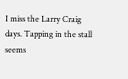I miss the Larry Craig days. Tapping in the stall seems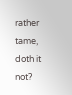rather tame, doth it not?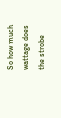So how much wattage does the strobe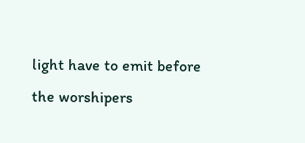light have to emit before the worshipers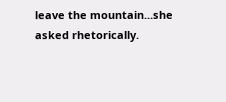leave the mountain...she asked rhetorically.